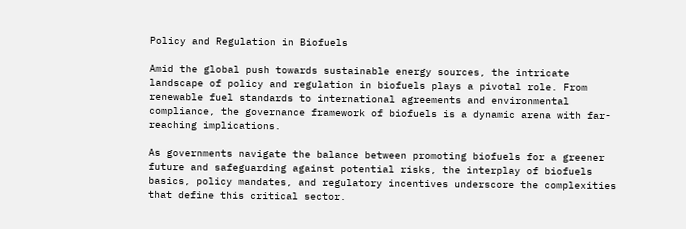Policy and Regulation in Biofuels

Amid the global push towards sustainable energy sources, the intricate landscape of policy and regulation in biofuels plays a pivotal role. From renewable fuel standards to international agreements and environmental compliance, the governance framework of biofuels is a dynamic arena with far-reaching implications.

As governments navigate the balance between promoting biofuels for a greener future and safeguarding against potential risks, the interplay of biofuels basics, policy mandates, and regulatory incentives underscore the complexities that define this critical sector.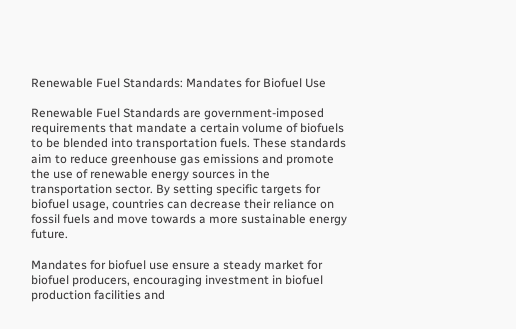Renewable Fuel Standards: Mandates for Biofuel Use

Renewable Fuel Standards are government-imposed requirements that mandate a certain volume of biofuels to be blended into transportation fuels. These standards aim to reduce greenhouse gas emissions and promote the use of renewable energy sources in the transportation sector. By setting specific targets for biofuel usage, countries can decrease their reliance on fossil fuels and move towards a more sustainable energy future.

Mandates for biofuel use ensure a steady market for biofuel producers, encouraging investment in biofuel production facilities and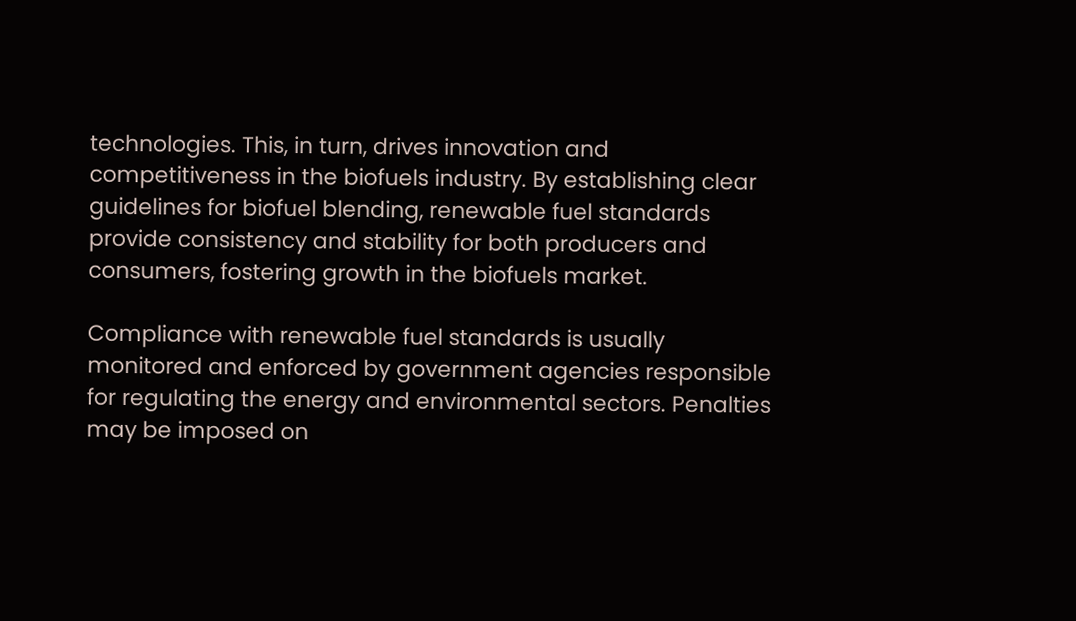technologies. This, in turn, drives innovation and competitiveness in the biofuels industry. By establishing clear guidelines for biofuel blending, renewable fuel standards provide consistency and stability for both producers and consumers, fostering growth in the biofuels market.

Compliance with renewable fuel standards is usually monitored and enforced by government agencies responsible for regulating the energy and environmental sectors. Penalties may be imposed on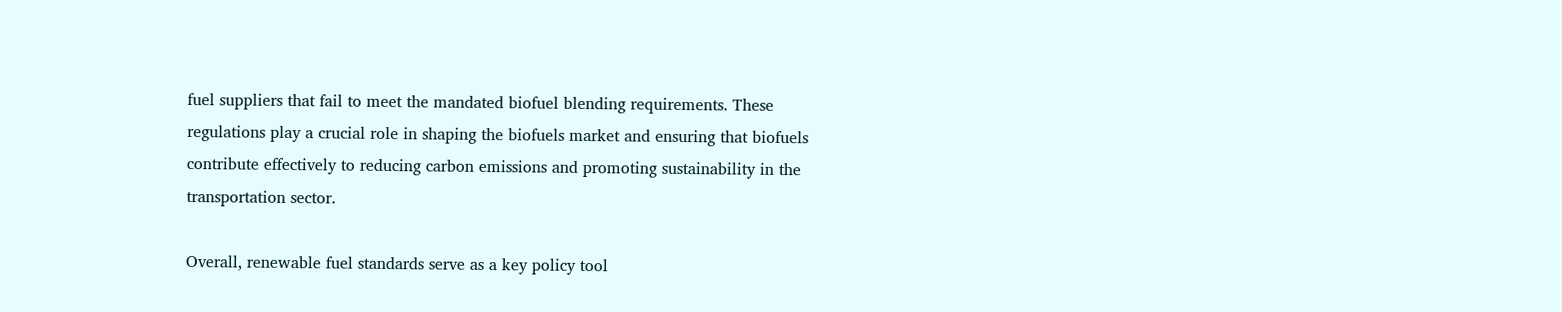fuel suppliers that fail to meet the mandated biofuel blending requirements. These regulations play a crucial role in shaping the biofuels market and ensuring that biofuels contribute effectively to reducing carbon emissions and promoting sustainability in the transportation sector.

Overall, renewable fuel standards serve as a key policy tool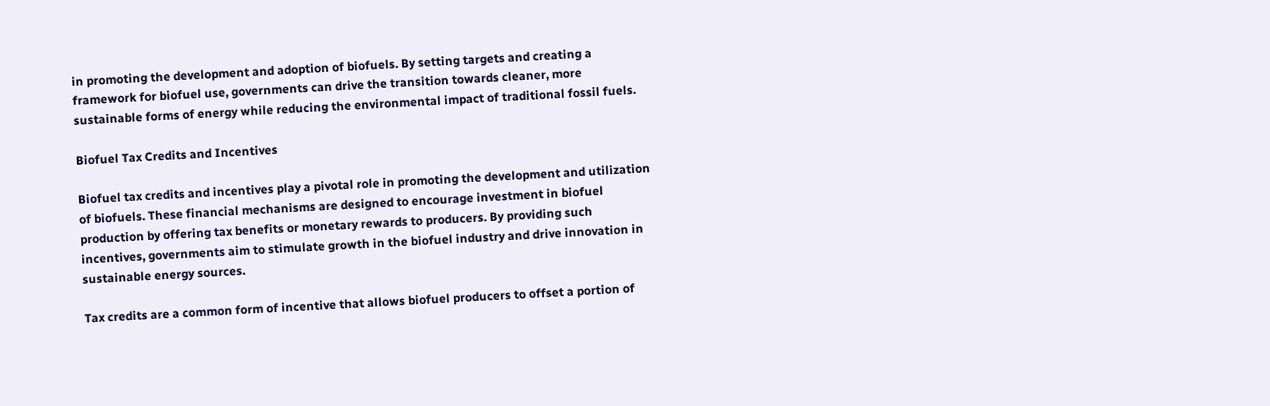in promoting the development and adoption of biofuels. By setting targets and creating a framework for biofuel use, governments can drive the transition towards cleaner, more sustainable forms of energy while reducing the environmental impact of traditional fossil fuels.

Biofuel Tax Credits and Incentives

Biofuel tax credits and incentives play a pivotal role in promoting the development and utilization of biofuels. These financial mechanisms are designed to encourage investment in biofuel production by offering tax benefits or monetary rewards to producers. By providing such incentives, governments aim to stimulate growth in the biofuel industry and drive innovation in sustainable energy sources.

Tax credits are a common form of incentive that allows biofuel producers to offset a portion of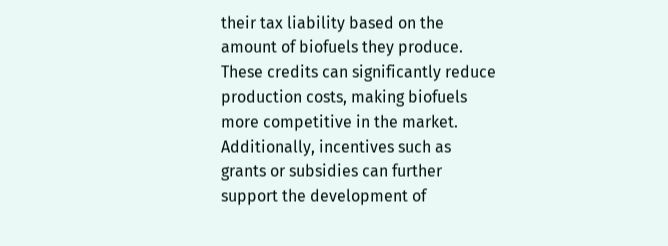their tax liability based on the amount of biofuels they produce. These credits can significantly reduce production costs, making biofuels more competitive in the market. Additionally, incentives such as grants or subsidies can further support the development of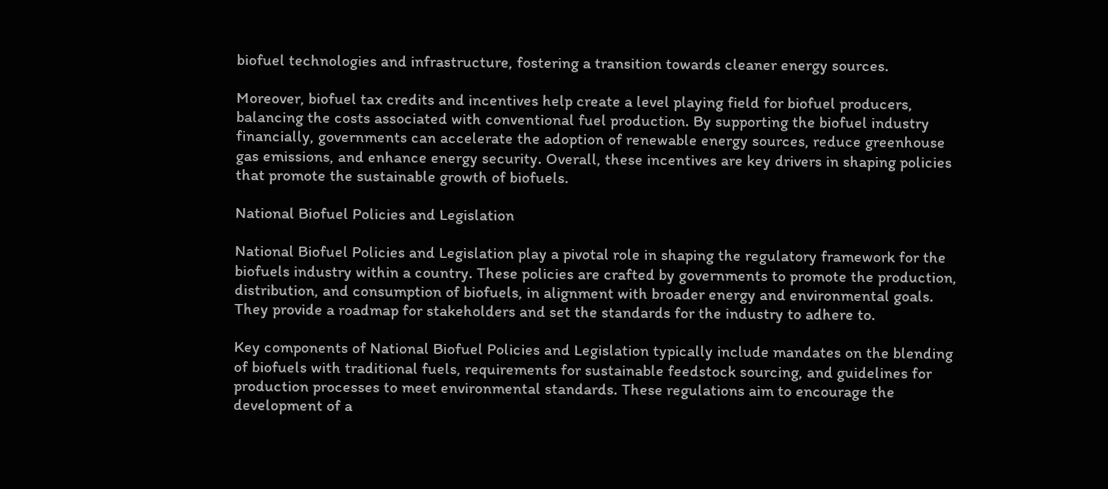biofuel technologies and infrastructure, fostering a transition towards cleaner energy sources.

Moreover, biofuel tax credits and incentives help create a level playing field for biofuel producers, balancing the costs associated with conventional fuel production. By supporting the biofuel industry financially, governments can accelerate the adoption of renewable energy sources, reduce greenhouse gas emissions, and enhance energy security. Overall, these incentives are key drivers in shaping policies that promote the sustainable growth of biofuels.

National Biofuel Policies and Legislation

National Biofuel Policies and Legislation play a pivotal role in shaping the regulatory framework for the biofuels industry within a country. These policies are crafted by governments to promote the production, distribution, and consumption of biofuels, in alignment with broader energy and environmental goals. They provide a roadmap for stakeholders and set the standards for the industry to adhere to.

Key components of National Biofuel Policies and Legislation typically include mandates on the blending of biofuels with traditional fuels, requirements for sustainable feedstock sourcing, and guidelines for production processes to meet environmental standards. These regulations aim to encourage the development of a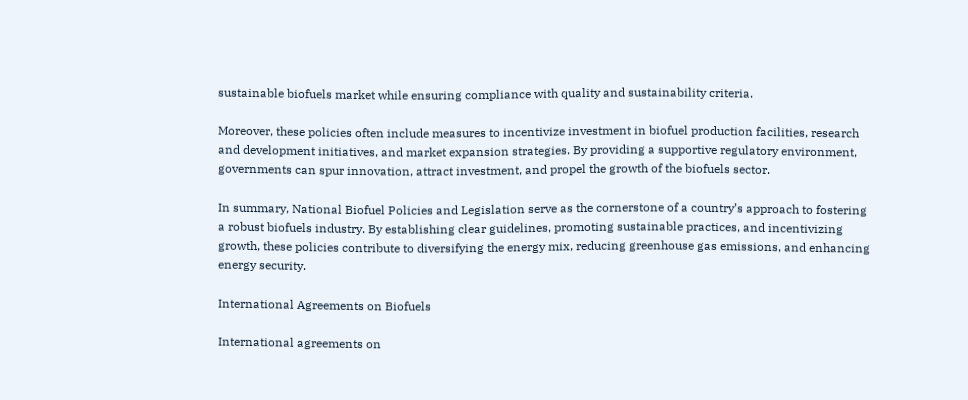sustainable biofuels market while ensuring compliance with quality and sustainability criteria.

Moreover, these policies often include measures to incentivize investment in biofuel production facilities, research and development initiatives, and market expansion strategies. By providing a supportive regulatory environment, governments can spur innovation, attract investment, and propel the growth of the biofuels sector.

In summary, National Biofuel Policies and Legislation serve as the cornerstone of a country’s approach to fostering a robust biofuels industry. By establishing clear guidelines, promoting sustainable practices, and incentivizing growth, these policies contribute to diversifying the energy mix, reducing greenhouse gas emissions, and enhancing energy security.

International Agreements on Biofuels

International agreements on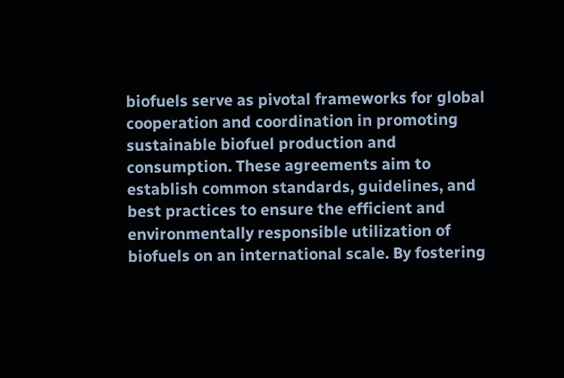biofuels serve as pivotal frameworks for global cooperation and coordination in promoting sustainable biofuel production and consumption. These agreements aim to establish common standards, guidelines, and best practices to ensure the efficient and environmentally responsible utilization of biofuels on an international scale. By fostering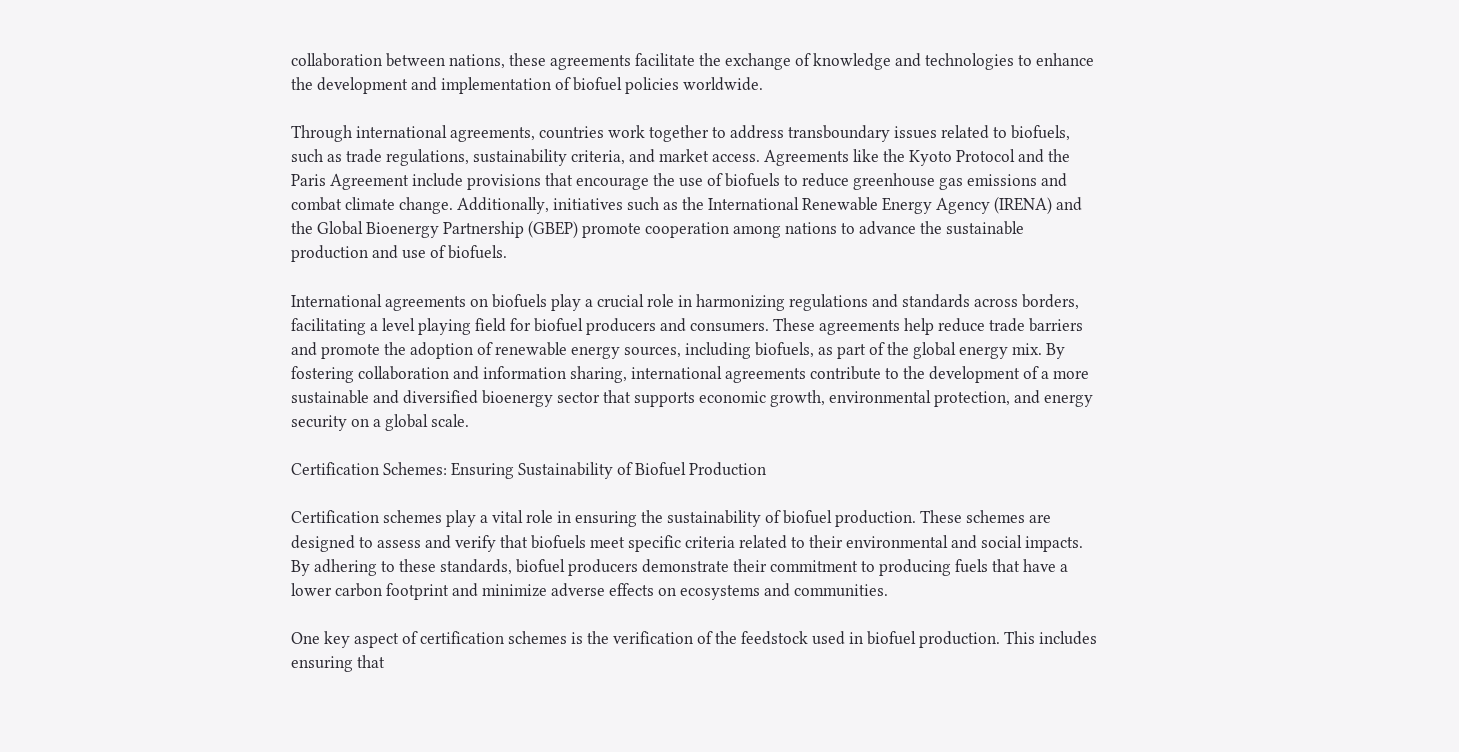collaboration between nations, these agreements facilitate the exchange of knowledge and technologies to enhance the development and implementation of biofuel policies worldwide.

Through international agreements, countries work together to address transboundary issues related to biofuels, such as trade regulations, sustainability criteria, and market access. Agreements like the Kyoto Protocol and the Paris Agreement include provisions that encourage the use of biofuels to reduce greenhouse gas emissions and combat climate change. Additionally, initiatives such as the International Renewable Energy Agency (IRENA) and the Global Bioenergy Partnership (GBEP) promote cooperation among nations to advance the sustainable production and use of biofuels.

International agreements on biofuels play a crucial role in harmonizing regulations and standards across borders, facilitating a level playing field for biofuel producers and consumers. These agreements help reduce trade barriers and promote the adoption of renewable energy sources, including biofuels, as part of the global energy mix. By fostering collaboration and information sharing, international agreements contribute to the development of a more sustainable and diversified bioenergy sector that supports economic growth, environmental protection, and energy security on a global scale.

Certification Schemes: Ensuring Sustainability of Biofuel Production

Certification schemes play a vital role in ensuring the sustainability of biofuel production. These schemes are designed to assess and verify that biofuels meet specific criteria related to their environmental and social impacts. By adhering to these standards, biofuel producers demonstrate their commitment to producing fuels that have a lower carbon footprint and minimize adverse effects on ecosystems and communities.

One key aspect of certification schemes is the verification of the feedstock used in biofuel production. This includes ensuring that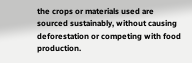the crops or materials used are sourced sustainably, without causing deforestation or competing with food production.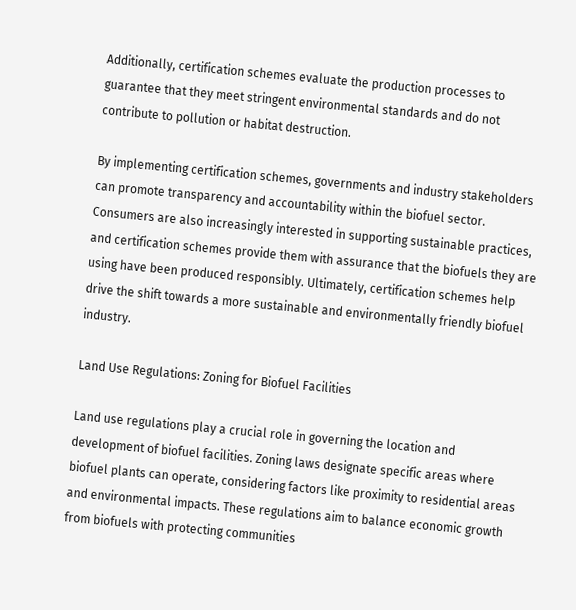Additionally, certification schemes evaluate the production processes to guarantee that they meet stringent environmental standards and do not contribute to pollution or habitat destruction.

By implementing certification schemes, governments and industry stakeholders can promote transparency and accountability within the biofuel sector. Consumers are also increasingly interested in supporting sustainable practices, and certification schemes provide them with assurance that the biofuels they are using have been produced responsibly. Ultimately, certification schemes help drive the shift towards a more sustainable and environmentally friendly biofuel industry.

Land Use Regulations: Zoning for Biofuel Facilities

Land use regulations play a crucial role in governing the location and development of biofuel facilities. Zoning laws designate specific areas where biofuel plants can operate, considering factors like proximity to residential areas and environmental impacts. These regulations aim to balance economic growth from biofuels with protecting communities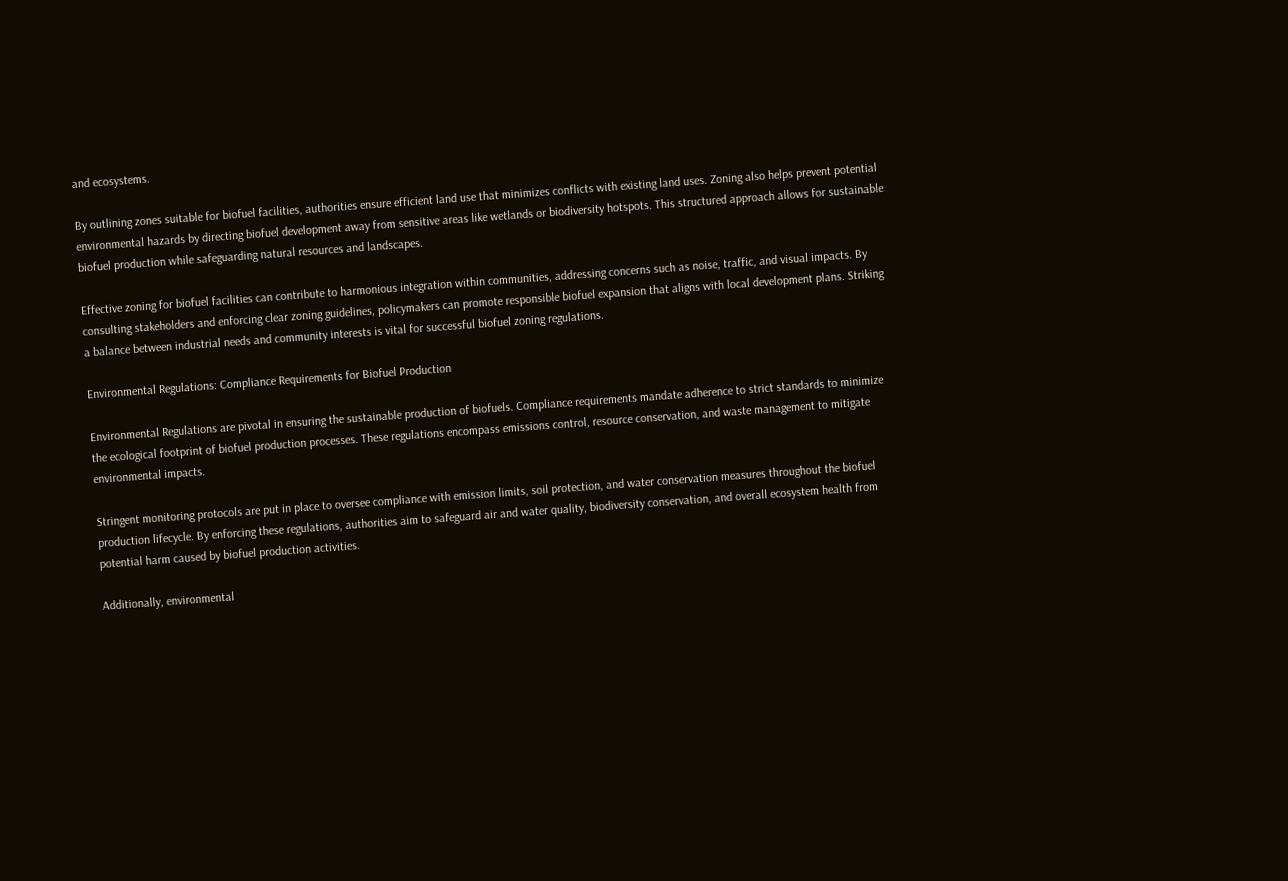and ecosystems.

By outlining zones suitable for biofuel facilities, authorities ensure efficient land use that minimizes conflicts with existing land uses. Zoning also helps prevent potential environmental hazards by directing biofuel development away from sensitive areas like wetlands or biodiversity hotspots. This structured approach allows for sustainable biofuel production while safeguarding natural resources and landscapes.

Effective zoning for biofuel facilities can contribute to harmonious integration within communities, addressing concerns such as noise, traffic, and visual impacts. By consulting stakeholders and enforcing clear zoning guidelines, policymakers can promote responsible biofuel expansion that aligns with local development plans. Striking a balance between industrial needs and community interests is vital for successful biofuel zoning regulations.

Environmental Regulations: Compliance Requirements for Biofuel Production

Environmental Regulations are pivotal in ensuring the sustainable production of biofuels. Compliance requirements mandate adherence to strict standards to minimize the ecological footprint of biofuel production processes. These regulations encompass emissions control, resource conservation, and waste management to mitigate environmental impacts.

Stringent monitoring protocols are put in place to oversee compliance with emission limits, soil protection, and water conservation measures throughout the biofuel production lifecycle. By enforcing these regulations, authorities aim to safeguard air and water quality, biodiversity conservation, and overall ecosystem health from potential harm caused by biofuel production activities.

Additionally, environmental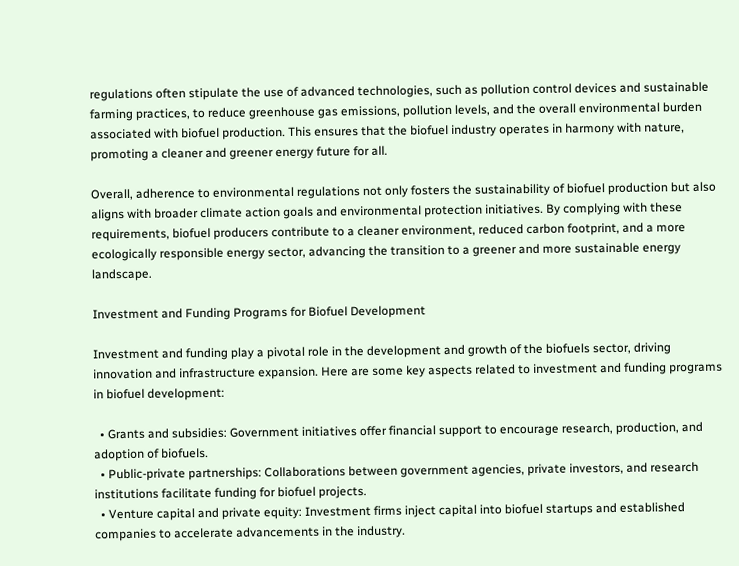regulations often stipulate the use of advanced technologies, such as pollution control devices and sustainable farming practices, to reduce greenhouse gas emissions, pollution levels, and the overall environmental burden associated with biofuel production. This ensures that the biofuel industry operates in harmony with nature, promoting a cleaner and greener energy future for all.

Overall, adherence to environmental regulations not only fosters the sustainability of biofuel production but also aligns with broader climate action goals and environmental protection initiatives. By complying with these requirements, biofuel producers contribute to a cleaner environment, reduced carbon footprint, and a more ecologically responsible energy sector, advancing the transition to a greener and more sustainable energy landscape.

Investment and Funding Programs for Biofuel Development

Investment and funding play a pivotal role in the development and growth of the biofuels sector, driving innovation and infrastructure expansion. Here are some key aspects related to investment and funding programs in biofuel development:

  • Grants and subsidies: Government initiatives offer financial support to encourage research, production, and adoption of biofuels.
  • Public-private partnerships: Collaborations between government agencies, private investors, and research institutions facilitate funding for biofuel projects.
  • Venture capital and private equity: Investment firms inject capital into biofuel startups and established companies to accelerate advancements in the industry.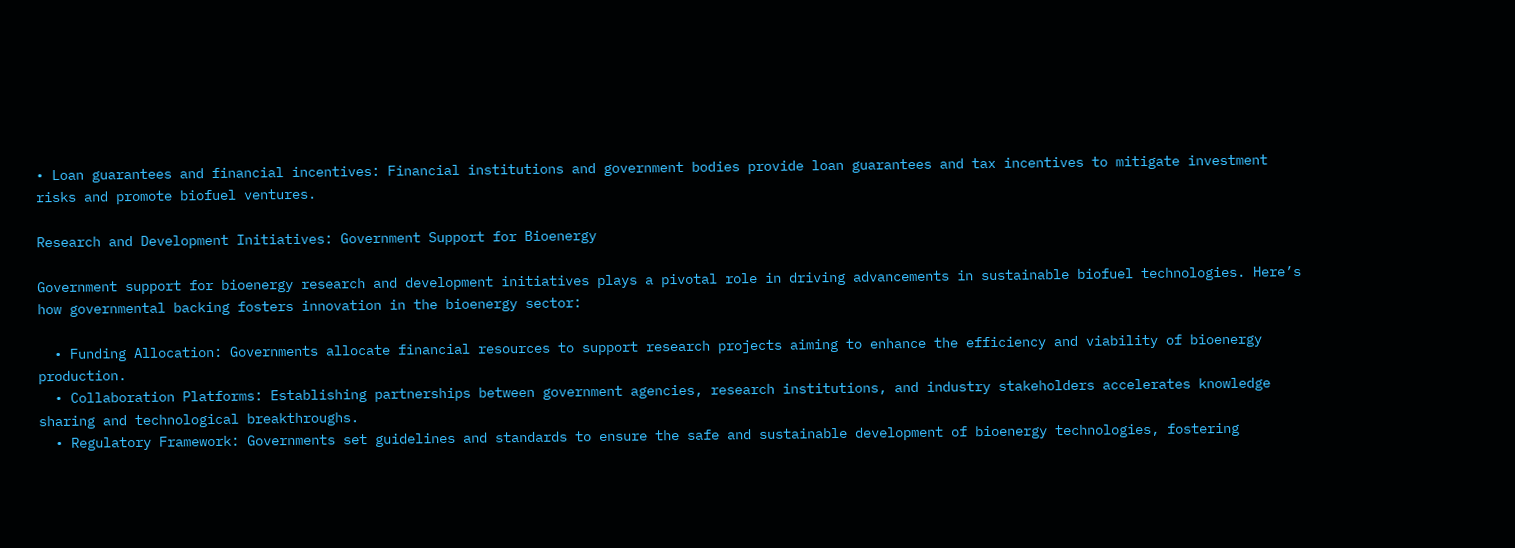• Loan guarantees and financial incentives: Financial institutions and government bodies provide loan guarantees and tax incentives to mitigate investment risks and promote biofuel ventures.

Research and Development Initiatives: Government Support for Bioenergy

Government support for bioenergy research and development initiatives plays a pivotal role in driving advancements in sustainable biofuel technologies. Here’s how governmental backing fosters innovation in the bioenergy sector:

  • Funding Allocation: Governments allocate financial resources to support research projects aiming to enhance the efficiency and viability of bioenergy production.
  • Collaboration Platforms: Establishing partnerships between government agencies, research institutions, and industry stakeholders accelerates knowledge sharing and technological breakthroughs.
  • Regulatory Framework: Governments set guidelines and standards to ensure the safe and sustainable development of bioenergy technologies, fostering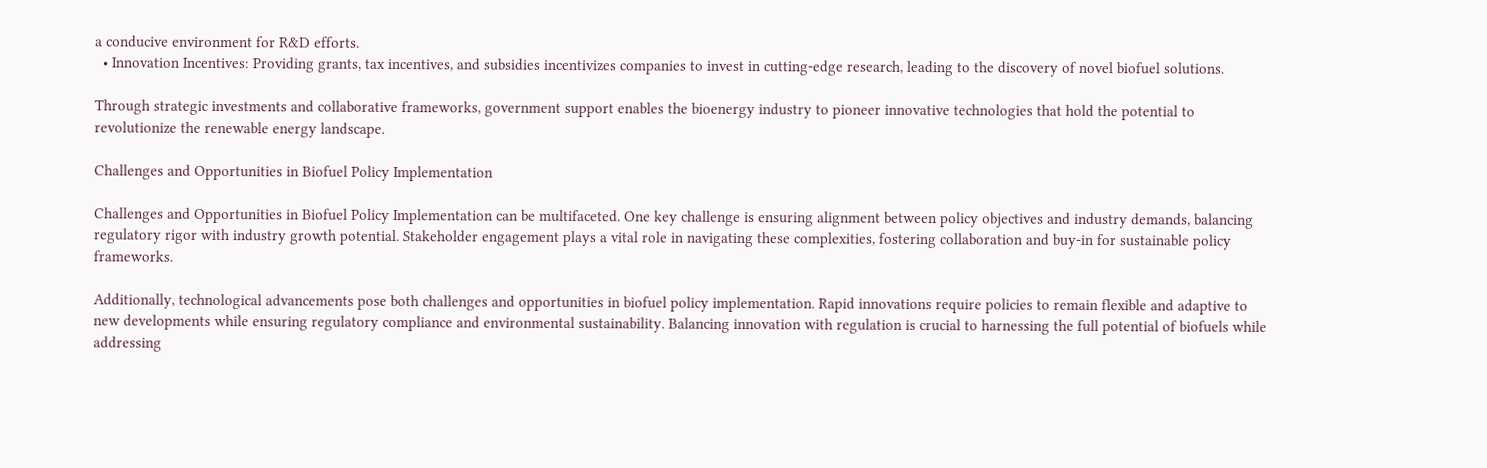a conducive environment for R&D efforts.
  • Innovation Incentives: Providing grants, tax incentives, and subsidies incentivizes companies to invest in cutting-edge research, leading to the discovery of novel biofuel solutions.

Through strategic investments and collaborative frameworks, government support enables the bioenergy industry to pioneer innovative technologies that hold the potential to revolutionize the renewable energy landscape.

Challenges and Opportunities in Biofuel Policy Implementation

Challenges and Opportunities in Biofuel Policy Implementation can be multifaceted. One key challenge is ensuring alignment between policy objectives and industry demands, balancing regulatory rigor with industry growth potential. Stakeholder engagement plays a vital role in navigating these complexities, fostering collaboration and buy-in for sustainable policy frameworks.

Additionally, technological advancements pose both challenges and opportunities in biofuel policy implementation. Rapid innovations require policies to remain flexible and adaptive to new developments while ensuring regulatory compliance and environmental sustainability. Balancing innovation with regulation is crucial to harnessing the full potential of biofuels while addressing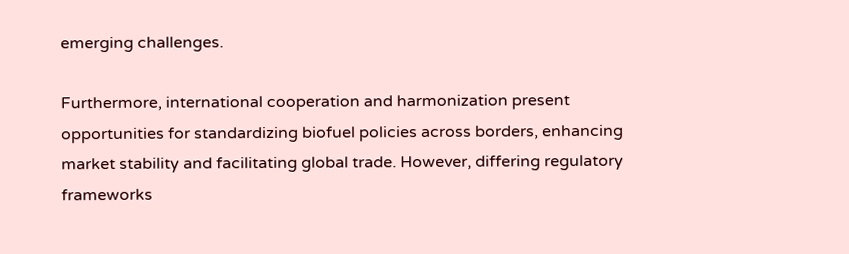emerging challenges.

Furthermore, international cooperation and harmonization present opportunities for standardizing biofuel policies across borders, enhancing market stability and facilitating global trade. However, differing regulatory frameworks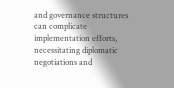and governance structures can complicate implementation efforts, necessitating diplomatic negotiations and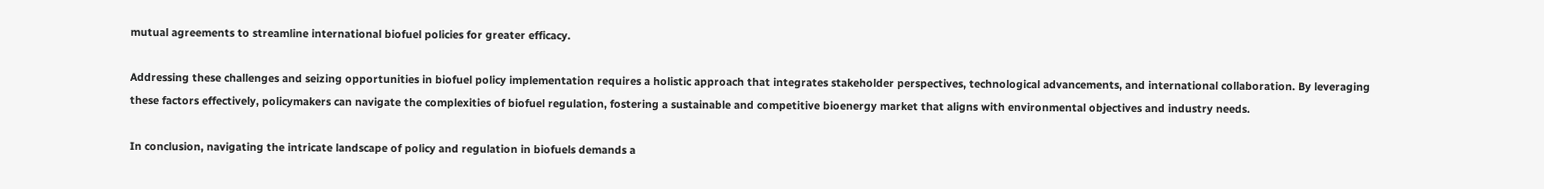mutual agreements to streamline international biofuel policies for greater efficacy.

Addressing these challenges and seizing opportunities in biofuel policy implementation requires a holistic approach that integrates stakeholder perspectives, technological advancements, and international collaboration. By leveraging these factors effectively, policymakers can navigate the complexities of biofuel regulation, fostering a sustainable and competitive bioenergy market that aligns with environmental objectives and industry needs.

In conclusion, navigating the intricate landscape of policy and regulation in biofuels demands a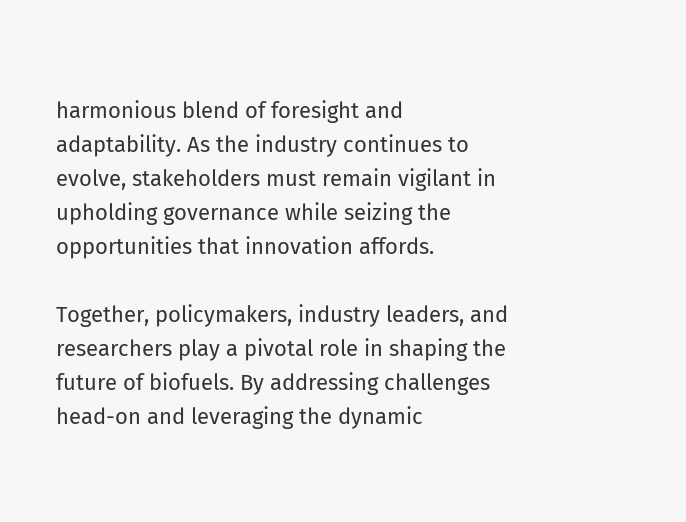harmonious blend of foresight and adaptability. As the industry continues to evolve, stakeholders must remain vigilant in upholding governance while seizing the opportunities that innovation affords.

Together, policymakers, industry leaders, and researchers play a pivotal role in shaping the future of biofuels. By addressing challenges head-on and leveraging the dynamic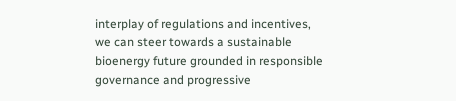interplay of regulations and incentives, we can steer towards a sustainable bioenergy future grounded in responsible governance and progressive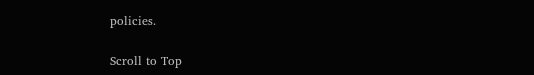policies.

Scroll to Top